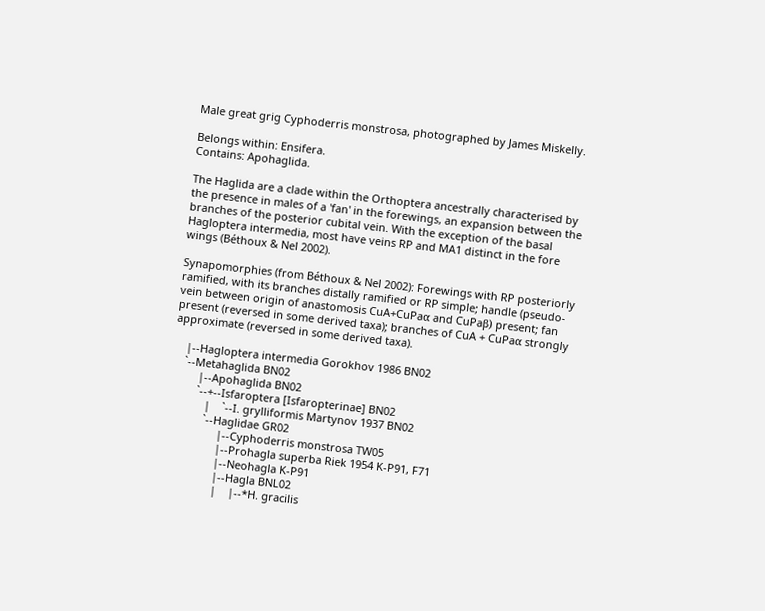Male great grig Cyphoderris monstrosa, photographed by James Miskelly.

Belongs within: Ensifera.
Contains: Apohaglida.

The Haglida are a clade within the Orthoptera ancestrally characterised by the presence in males of a 'fan' in the forewings, an expansion between the branches of the posterior cubital vein. With the exception of the basal Hagloptera intermedia, most have veins RP and MA1 distinct in the fore wings (Béthoux & Nel 2002).

Synapomorphies (from Béthoux & Nel 2002): Forewings with RP posteriorly ramified, with its branches distally ramified or RP simple; handle (pseudo-vein between origin of anastomosis CuA+CuPaα and CuPaβ) present; fan present (reversed in some derived taxa); branches of CuA + CuPaα strongly approximate (reversed in some derived taxa).

    |--Hagloptera intermedia Gorokhov 1986 BN02
    `--Metahaglida BN02
         |--Apohaglida BN02
         `--+--Isfaroptera [Isfaropterinae] BN02
            |    `--I. grylliformis Martynov 1937 BN02
            `--Haglidae GR02
                 |--Cyphoderris monstrosa TW05
                 |--Prohagla superba Riek 1954 K-P91, F71
                 |--Neohagla K-P91
                 |--Hagla BNL02
                 |    |--*H. gracilis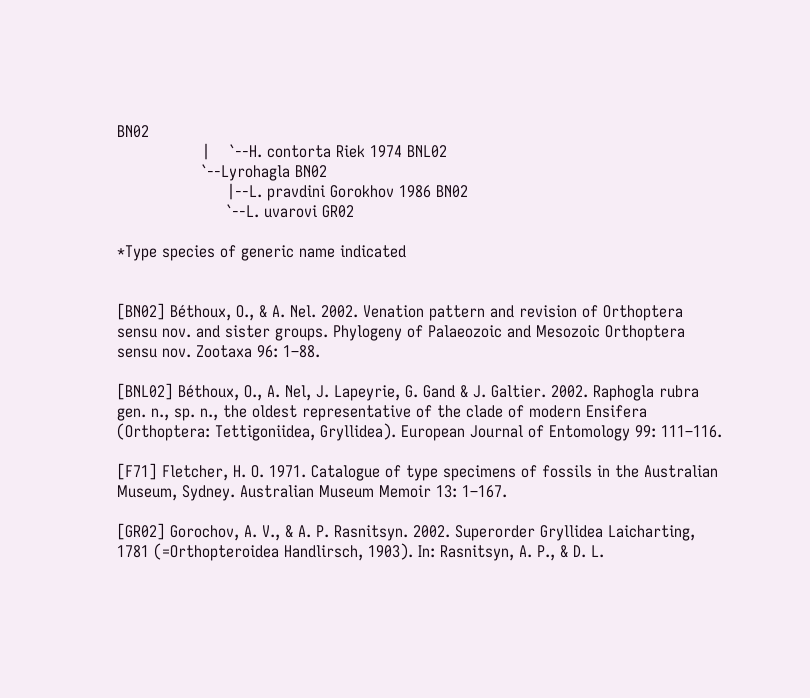BN02
                 |    `--H. contorta Riek 1974 BNL02
                 `--Lyrohagla BN02
                      |--L. pravdini Gorokhov 1986 BN02
                      `--L. uvarovi GR02

*Type species of generic name indicated


[BN02] Béthoux, O., & A. Nel. 2002. Venation pattern and revision of Orthoptera sensu nov. and sister groups. Phylogeny of Palaeozoic and Mesozoic Orthoptera sensu nov. Zootaxa 96: 1–88.

[BNL02] Béthoux, O., A. Nel, J. Lapeyrie, G. Gand & J. Galtier. 2002. Raphogla rubra gen. n., sp. n., the oldest representative of the clade of modern Ensifera (Orthoptera: Tettigoniidea, Gryllidea). European Journal of Entomology 99: 111–116.

[F71] Fletcher, H. O. 1971. Catalogue of type specimens of fossils in the Australian Museum, Sydney. Australian Museum Memoir 13: 1–167.

[GR02] Gorochov, A. V., & A. P. Rasnitsyn. 2002. Superorder Gryllidea Laicharting, 1781 (=Orthopteroidea Handlirsch, 1903). In: Rasnitsyn, A. P., & D. L.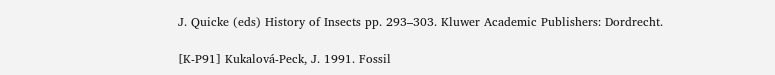J. Quicke (eds) History of Insects pp. 293–303. Kluwer Academic Publishers: Dordrecht.

[K-P91] Kukalová-Peck, J. 1991. Fossil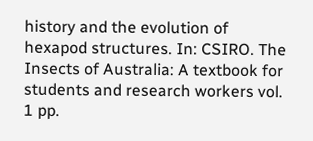history and the evolution of hexapod structures. In: CSIRO. The Insects of Australia: A textbook for students and research workers vol. 1 pp.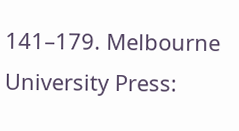141–179. Melbourne University Press: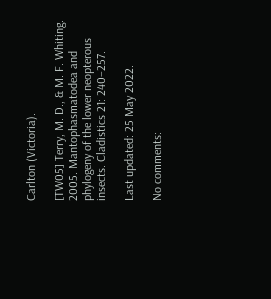Carlton (Victoria).

[TW05] Terry, M. D., & M. F. Whiting. 2005. Mantophasmatodea and phylogeny of the lower neopterous insects. Cladistics 21: 240–257.

Last updated: 25 May 2022.

No comments: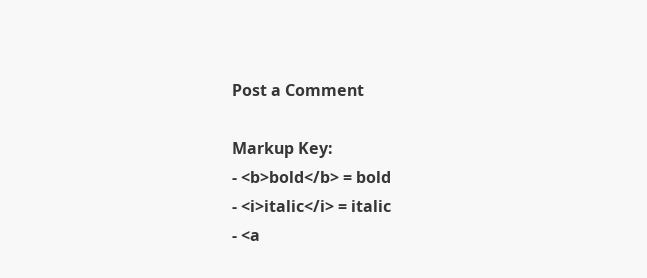Post a Comment

Markup Key:
- <b>bold</b> = bold
- <i>italic</i> = italic
- <a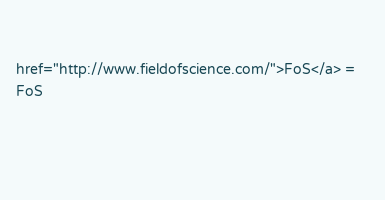href="http://www.fieldofscience.com/">FoS</a> = FoS